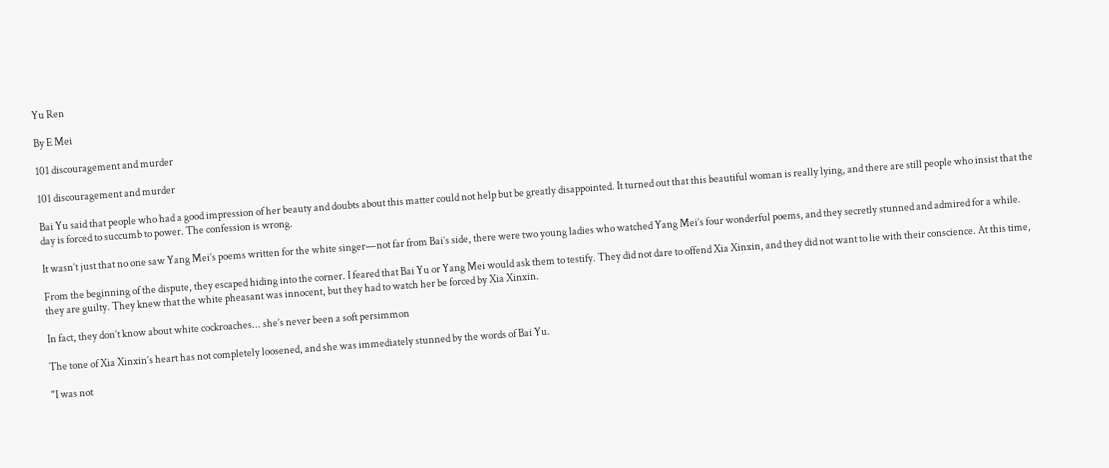Yu Ren

By E Mei

101 discouragement and murder

101 discouragement and murder

Bai Yu said that people who had a good impression of her beauty and doubts about this matter could not help but be greatly disappointed. It turned out that this beautiful woman is really lying, and there are still people who insist that the day is forced to succumb to power. The confession is wrong.

It wasn’t just that no one saw Yang Mei’s poems written for the white singer—not far from Bai’s side, there were two young ladies who watched Yang Mei’s four wonderful poems, and they secretly stunned and admired for a while.

From the beginning of the dispute, they escaped hiding into the corner. I feared that Bai Yu or Yang Mei would ask them to testify. They did not dare to offend Xia Xinxin, and they did not want to lie with their conscience. At this time, they are guilty. They knew that the white pheasant was innocent, but they had to watch her be forced by Xia Xinxin.

In fact, they don’t know about white cockroaches... she’s never been a soft persimmon

The tone of Xia Xinxin’s heart has not completely loosened, and she was immediately stunned by the words of Bai Yu.

"I was not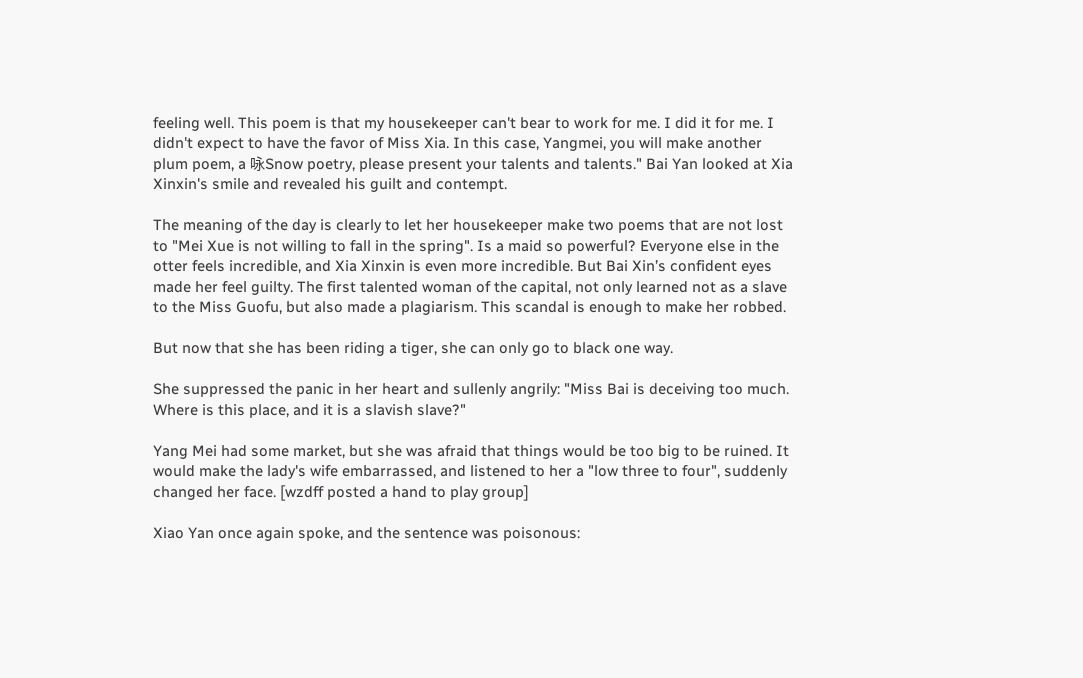feeling well. This poem is that my housekeeper can't bear to work for me. I did it for me. I didn't expect to have the favor of Miss Xia. In this case, Yangmei, you will make another plum poem, a 咏Snow poetry, please present your talents and talents." Bai Yan looked at Xia Xinxin's smile and revealed his guilt and contempt.

The meaning of the day is clearly to let her housekeeper make two poems that are not lost to "Mei Xue is not willing to fall in the spring". Is a maid so powerful? Everyone else in the otter feels incredible, and Xia Xinxin is even more incredible. But Bai Xin’s confident eyes made her feel guilty. The first talented woman of the capital, not only learned not as a slave to the Miss Guofu, but also made a plagiarism. This scandal is enough to make her robbed.

But now that she has been riding a tiger, she can only go to black one way.

She suppressed the panic in her heart and sullenly angrily: "Miss Bai is deceiving too much. Where is this place, and it is a slavish slave?"

Yang Mei had some market, but she was afraid that things would be too big to be ruined. It would make the lady's wife embarrassed, and listened to her a "low three to four", suddenly changed her face. [wzdff posted a hand to play group]

Xiao Yan once again spoke, and the sentence was poisonous: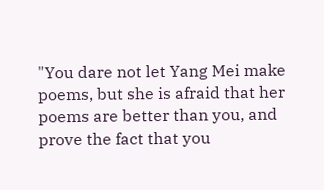"You dare not let Yang Mei make poems, but she is afraid that her poems are better than you, and prove the fact that you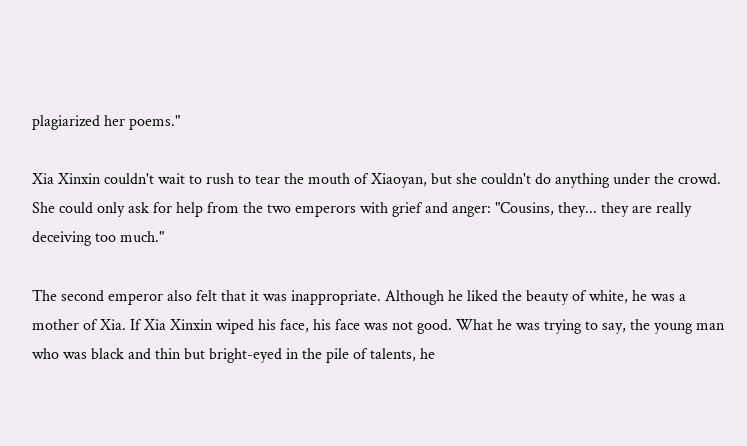plagiarized her poems."

Xia Xinxin couldn't wait to rush to tear the mouth of Xiaoyan, but she couldn't do anything under the crowd. She could only ask for help from the two emperors with grief and anger: "Cousins, they... they are really deceiving too much."

The second emperor also felt that it was inappropriate. Although he liked the beauty of white, he was a mother of Xia. If Xia Xinxin wiped his face, his face was not good. What he was trying to say, the young man who was black and thin but bright-eyed in the pile of talents, he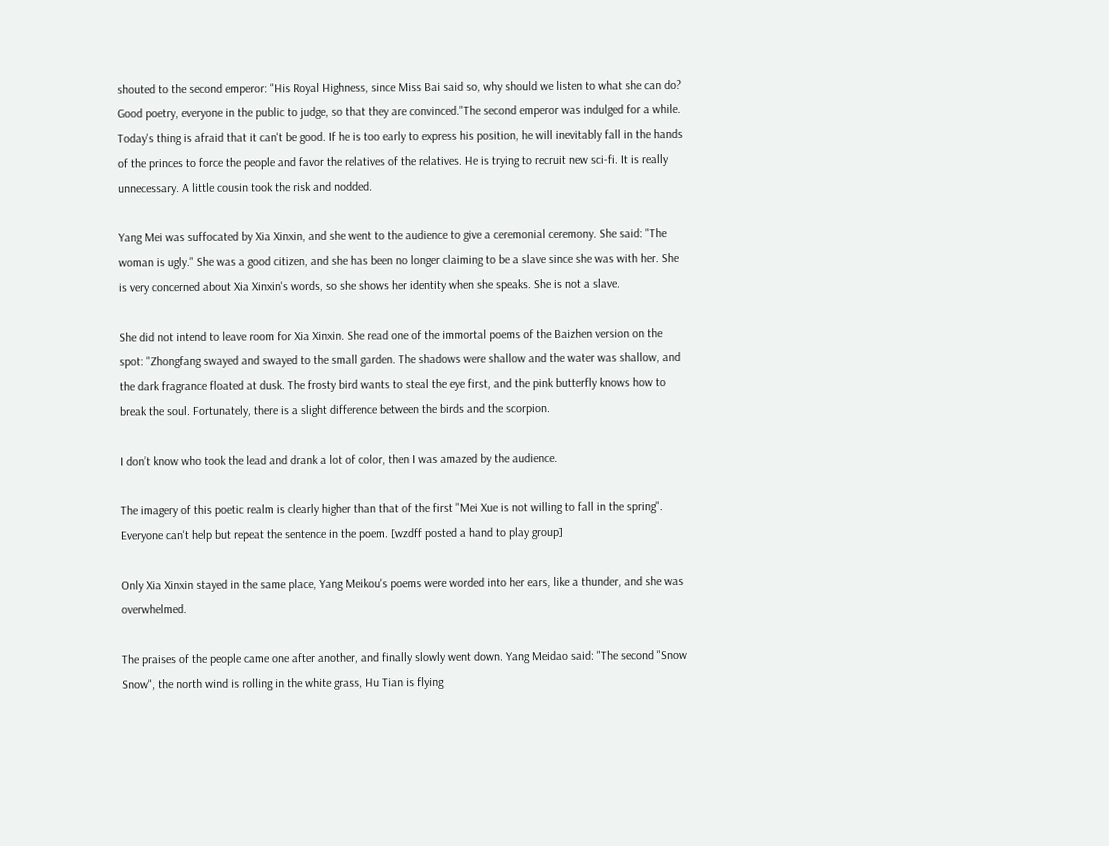shouted to the second emperor: "His Royal Highness, since Miss Bai said so, why should we listen to what she can do? Good poetry, everyone in the public to judge, so that they are convinced."The second emperor was indulged for a while. Today's thing is afraid that it can't be good. If he is too early to express his position, he will inevitably fall in the hands of the princes to force the people and favor the relatives of the relatives. He is trying to recruit new sci-fi. It is really unnecessary. A little cousin took the risk and nodded.

Yang Mei was suffocated by Xia Xinxin, and she went to the audience to give a ceremonial ceremony. She said: "The woman is ugly." She was a good citizen, and she has been no longer claiming to be a slave since she was with her. She is very concerned about Xia Xinxin's words, so she shows her identity when she speaks. She is not a slave.

She did not intend to leave room for Xia Xinxin. She read one of the immortal poems of the Baizhen version on the spot: "Zhongfang swayed and swayed to the small garden. The shadows were shallow and the water was shallow, and the dark fragrance floated at dusk. The frosty bird wants to steal the eye first, and the pink butterfly knows how to break the soul. Fortunately, there is a slight difference between the birds and the scorpion.

I don’t know who took the lead and drank a lot of color, then I was amazed by the audience.

The imagery of this poetic realm is clearly higher than that of the first "Mei Xue is not willing to fall in the spring". Everyone can't help but repeat the sentence in the poem. [wzdff posted a hand to play group]

Only Xia Xinxin stayed in the same place, Yang Meikou's poems were worded into her ears, like a thunder, and she was overwhelmed.

The praises of the people came one after another, and finally slowly went down. Yang Meidao said: "The second "Snow Snow", the north wind is rolling in the white grass, Hu Tian is flying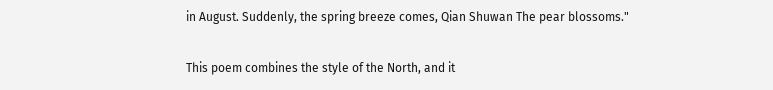in August. Suddenly, the spring breeze comes, Qian Shuwan The pear blossoms."

This poem combines the style of the North, and it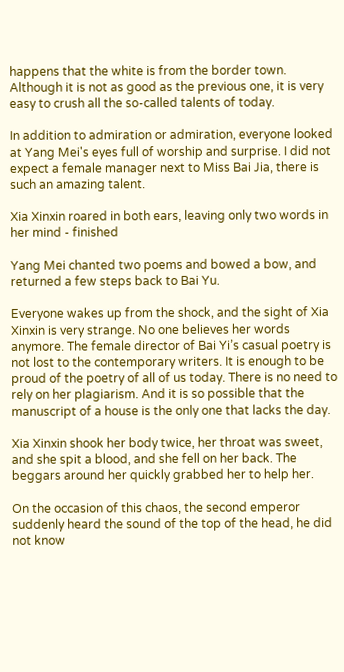happens that the white is from the border town. Although it is not as good as the previous one, it is very easy to crush all the so-called talents of today.

In addition to admiration or admiration, everyone looked at Yang Mei's eyes full of worship and surprise. I did not expect a female manager next to Miss Bai Jia, there is such an amazing talent.

Xia Xinxin roared in both ears, leaving only two words in her mind - finished

Yang Mei chanted two poems and bowed a bow, and returned a few steps back to Bai Yu.

Everyone wakes up from the shock, and the sight of Xia Xinxin is very strange. No one believes her words anymore. The female director of Bai Yi’s casual poetry is not lost to the contemporary writers. It is enough to be proud of the poetry of all of us today. There is no need to rely on her plagiarism. And it is so possible that the manuscript of a house is the only one that lacks the day.

Xia Xinxin shook her body twice, her throat was sweet, and she spit a blood, and she fell on her back. The beggars around her quickly grabbed her to help her.

On the occasion of this chaos, the second emperor suddenly heard the sound of the top of the head, he did not know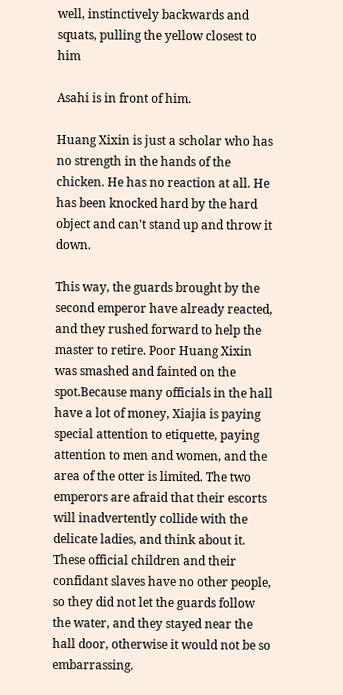well, instinctively backwards and squats, pulling the yellow closest to him

Asahi is in front of him.

Huang Xixin is just a scholar who has no strength in the hands of the chicken. He has no reaction at all. He has been knocked hard by the hard object and can't stand up and throw it down.

This way, the guards brought by the second emperor have already reacted, and they rushed forward to help the master to retire. Poor Huang Xixin was smashed and fainted on the spot.Because many officials in the hall have a lot of money, Xiajia is paying special attention to etiquette, paying attention to men and women, and the area of the otter is limited. The two emperors are afraid that their escorts will inadvertently collide with the delicate ladies, and think about it. These official children and their confidant slaves have no other people, so they did not let the guards follow the water, and they stayed near the hall door, otherwise it would not be so embarrassing.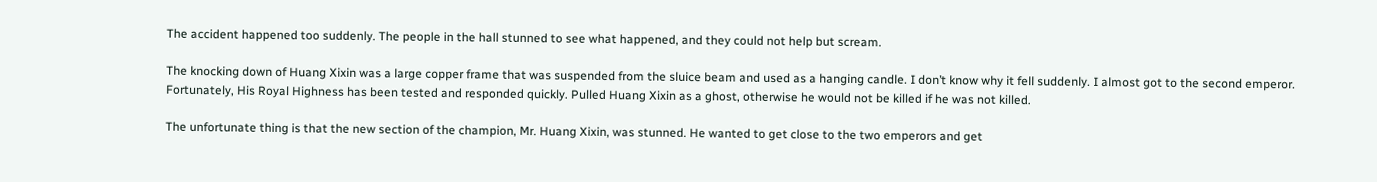The accident happened too suddenly. The people in the hall stunned to see what happened, and they could not help but scream.

The knocking down of Huang Xixin was a large copper frame that was suspended from the sluice beam and used as a hanging candle. I don’t know why it fell suddenly. I almost got to the second emperor. Fortunately, His Royal Highness has been tested and responded quickly. Pulled Huang Xixin as a ghost, otherwise he would not be killed if he was not killed.

The unfortunate thing is that the new section of the champion, Mr. Huang Xixin, was stunned. He wanted to get close to the two emperors and get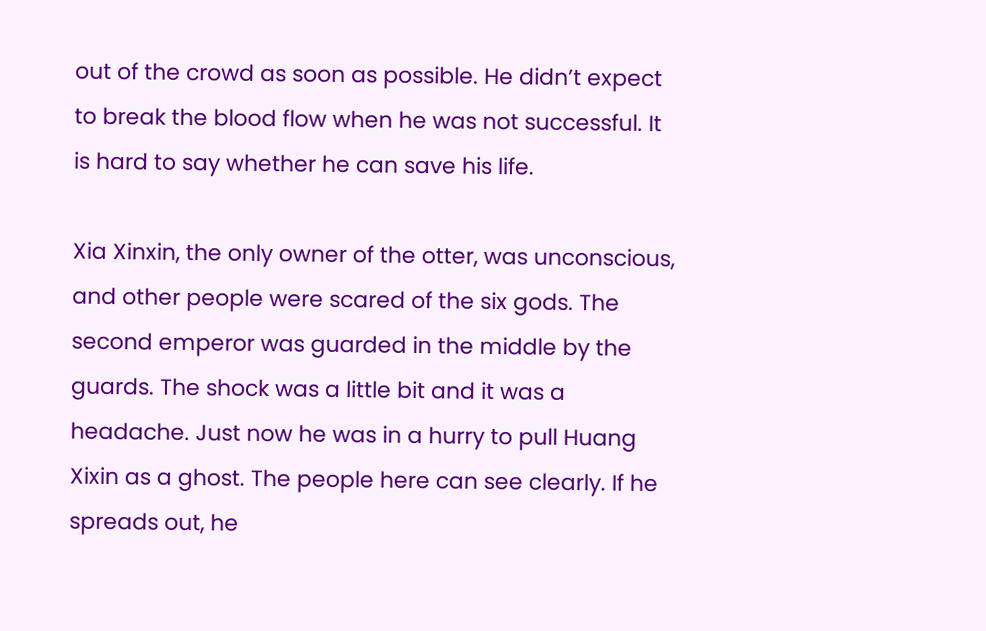out of the crowd as soon as possible. He didn’t expect to break the blood flow when he was not successful. It is hard to say whether he can save his life.

Xia Xinxin, the only owner of the otter, was unconscious, and other people were scared of the six gods. The second emperor was guarded in the middle by the guards. The shock was a little bit and it was a headache. Just now he was in a hurry to pull Huang Xixin as a ghost. The people here can see clearly. If he spreads out, he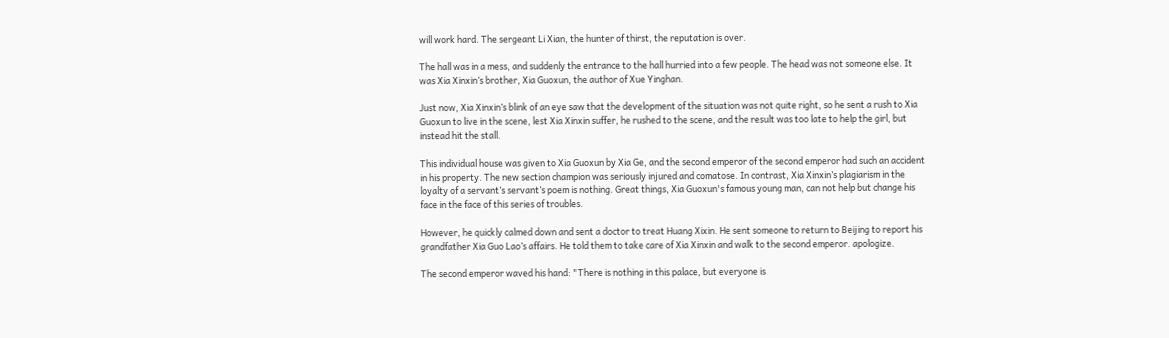will work hard. The sergeant Li Xian, the hunter of thirst, the reputation is over.

The hall was in a mess, and suddenly the entrance to the hall hurried into a few people. The head was not someone else. It was Xia Xinxin’s brother, Xia Guoxun, the author of Xue Yinghan.

Just now, Xia Xinxin’s blink of an eye saw that the development of the situation was not quite right, so he sent a rush to Xia Guoxun to live in the scene, lest Xia Xinxin suffer, he rushed to the scene, and the result was too late to help the girl, but instead hit the stall.

This individual house was given to Xia Guoxun by Xia Ge, and the second emperor of the second emperor had such an accident in his property. The new section champion was seriously injured and comatose. In contrast, Xia Xinxin’s plagiarism in the loyalty of a servant’s servant’s poem is nothing. Great things, Xia Guoxun's famous young man, can not help but change his face in the face of this series of troubles.

However, he quickly calmed down and sent a doctor to treat Huang Xixin. He sent someone to return to Beijing to report his grandfather Xia Guo Lao’s affairs. He told them to take care of Xia Xinxin and walk to the second emperor. apologize.

The second emperor waved his hand: "There is nothing in this palace, but everyone is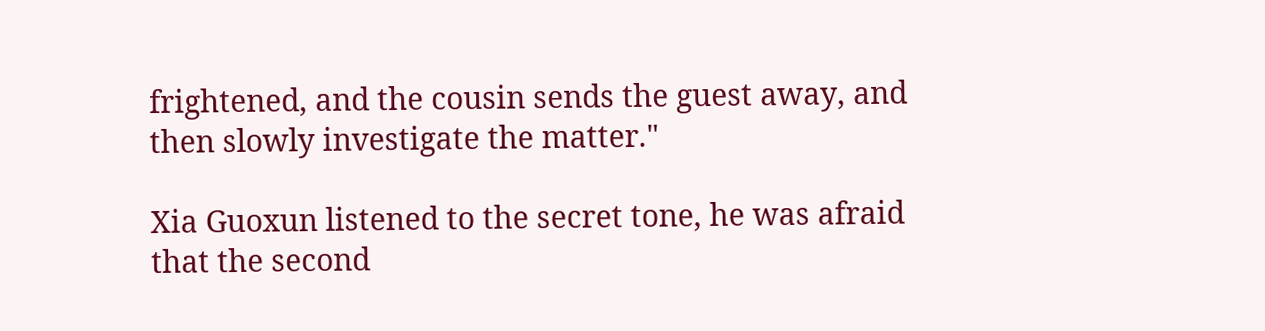frightened, and the cousin sends the guest away, and then slowly investigate the matter."

Xia Guoxun listened to the secret tone, he was afraid that the second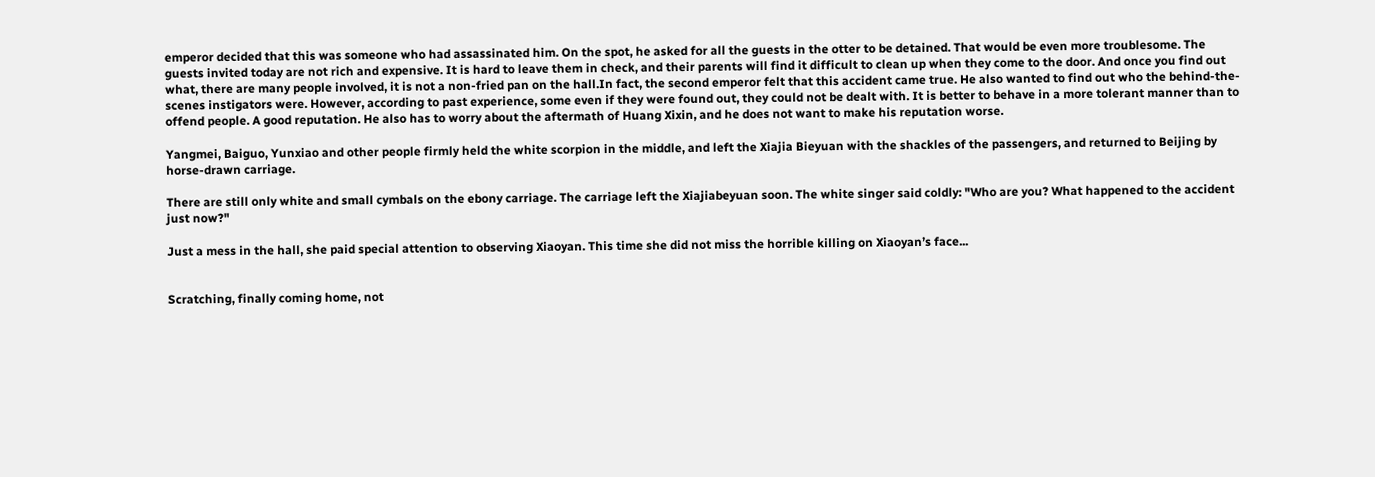emperor decided that this was someone who had assassinated him. On the spot, he asked for all the guests in the otter to be detained. That would be even more troublesome. The guests invited today are not rich and expensive. It is hard to leave them in check, and their parents will find it difficult to clean up when they come to the door. And once you find out what, there are many people involved, it is not a non-fried pan on the hall.In fact, the second emperor felt that this accident came true. He also wanted to find out who the behind-the-scenes instigators were. However, according to past experience, some even if they were found out, they could not be dealt with. It is better to behave in a more tolerant manner than to offend people. A good reputation. He also has to worry about the aftermath of Huang Xixin, and he does not want to make his reputation worse.

Yangmei, Baiguo, Yunxiao and other people firmly held the white scorpion in the middle, and left the Xiajia Bieyuan with the shackles of the passengers, and returned to Beijing by horse-drawn carriage.

There are still only white and small cymbals on the ebony carriage. The carriage left the Xiajiabeyuan soon. The white singer said coldly: "Who are you? What happened to the accident just now?"

Just a mess in the hall, she paid special attention to observing Xiaoyan. This time she did not miss the horrible killing on Xiaoyan’s face...


Scratching, finally coming home, not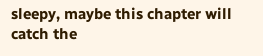sleepy, maybe this chapter will catch the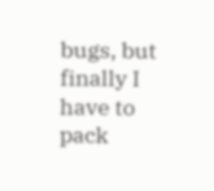bugs, but finally I have to pack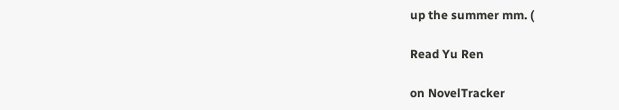up the summer mm. (

Read Yu Ren

on NovelTracker